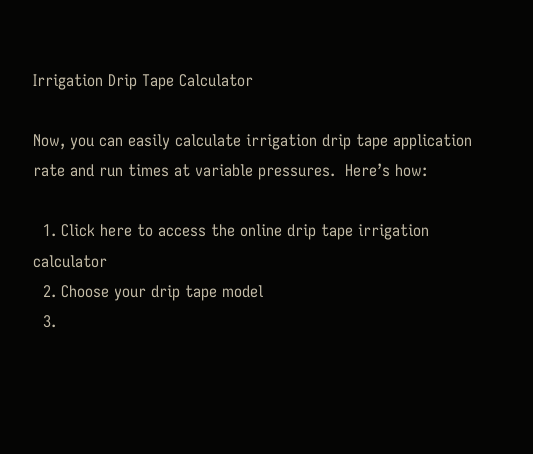Irrigation Drip Tape Calculator

Now, you can easily calculate irrigation drip tape application rate and run times at variable pressures.  Here’s how:

  1. Click here to access the online drip tape irrigation calculator
  2. Choose your drip tape model
  3.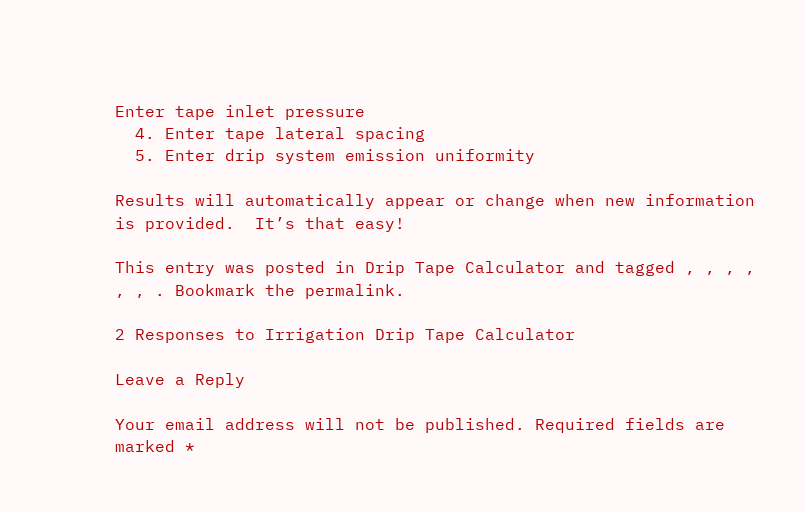Enter tape inlet pressure
  4. Enter tape lateral spacing
  5. Enter drip system emission uniformity

Results will automatically appear or change when new information is provided.  It’s that easy!

This entry was posted in Drip Tape Calculator and tagged , , , , , , . Bookmark the permalink.

2 Responses to Irrigation Drip Tape Calculator

Leave a Reply

Your email address will not be published. Required fields are marked *